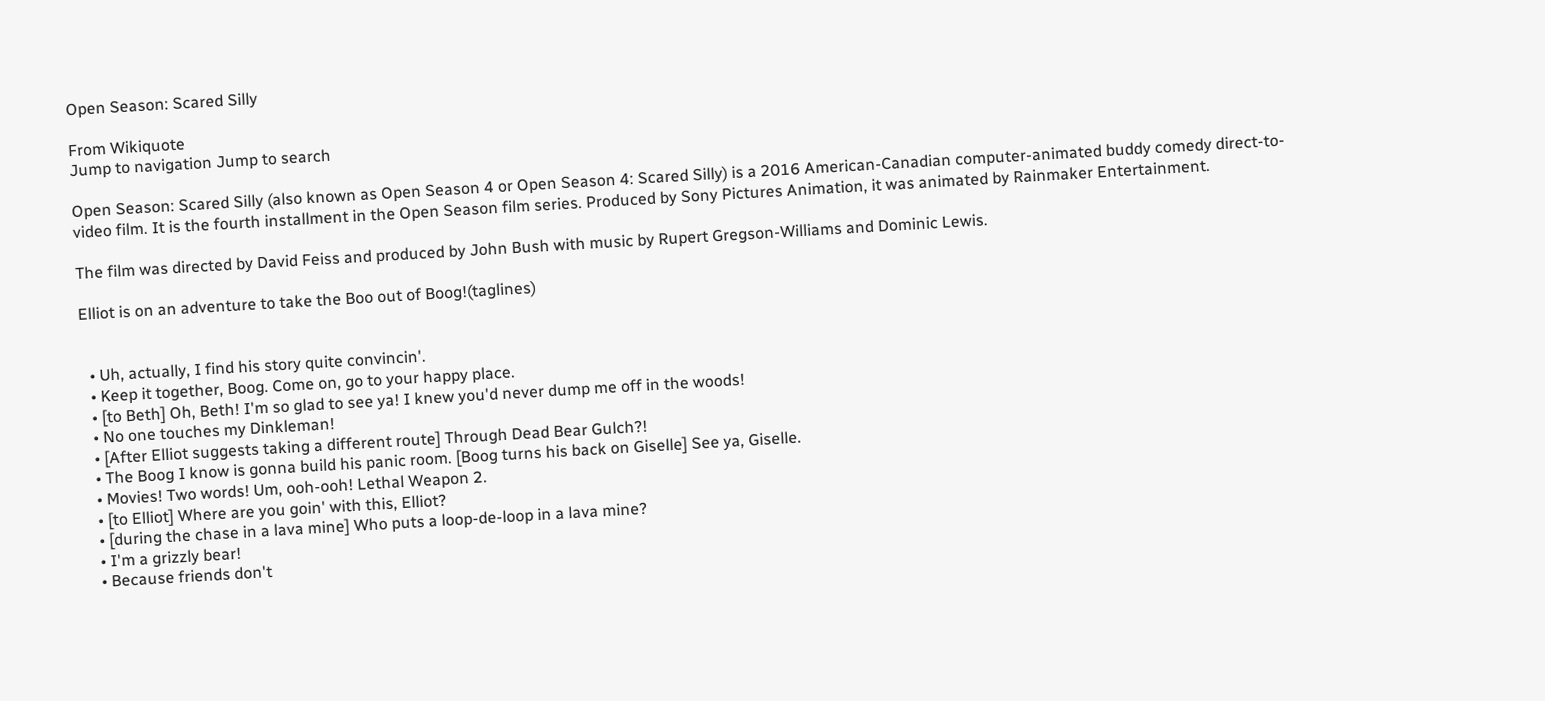Open Season: Scared Silly

From Wikiquote
Jump to navigation Jump to search

Open Season: Scared Silly (also known as Open Season 4 or Open Season 4: Scared Silly) is a 2016 American-Canadian computer-animated buddy comedy direct-to-video film. It is the fourth installment in the Open Season film series. Produced by Sony Pictures Animation, it was animated by Rainmaker Entertainment.

The film was directed by David Feiss and produced by John Bush with music by Rupert Gregson-Williams and Dominic Lewis.

Elliot is on an adventure to take the Boo out of Boog!(taglines)


  • Uh, actually, I find his story quite convincin'.
  • Keep it together, Boog. Come on, go to your happy place.
  • [to Beth] Oh, Beth! I'm so glad to see ya! I knew you'd never dump me off in the woods!
  • No one touches my Dinkleman!
  • [After Elliot suggests taking a different route] Through Dead Bear Gulch?!
  • The Boog I know is gonna build his panic room. [Boog turns his back on Giselle] See ya, Giselle.
  • Movies! Two words! Um, ooh-ooh! Lethal Weapon 2.
  • [to Elliot] Where are you goin' with this, Elliot?
  • [during the chase in a lava mine] Who puts a loop-de-loop in a lava mine?
  • I'm a grizzly bear!
  • Because friends don't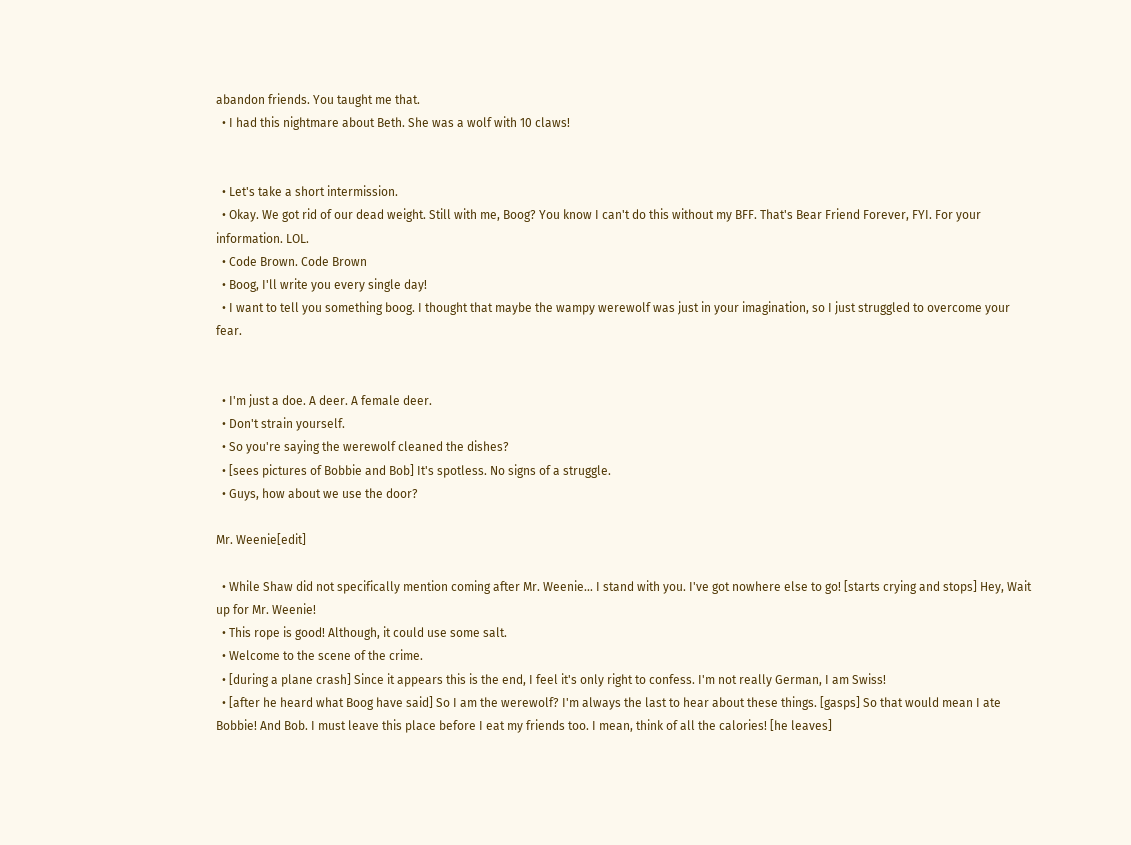abandon friends. You taught me that.
  • I had this nightmare about Beth. She was a wolf with 10 claws!


  • Let's take a short intermission.
  • Okay. We got rid of our dead weight. Still with me, Boog? You know I can't do this without my BFF. That's Bear Friend Forever, FYI. For your information. LOL.
  • Code Brown. Code Brown
  • Boog, I'll write you every single day!
  • I want to tell you something boog. I thought that maybe the wampy werewolf was just in your imagination, so I just struggled to overcome your fear.


  • I'm just a doe. A deer. A female deer.
  • Don't strain yourself.
  • So you're saying the werewolf cleaned the dishes?
  • [sees pictures of Bobbie and Bob] It's spotless. No signs of a struggle.
  • Guys, how about we use the door?

Mr. Weenie[edit]

  • While Shaw did not specifically mention coming after Mr. Weenie... I stand with you. I've got nowhere else to go! [starts crying and stops] Hey, Wait up for Mr. Weenie!
  • This rope is good! Although, it could use some salt.
  • Welcome to the scene of the crime.
  • [during a plane crash] Since it appears this is the end, I feel it's only right to confess. I'm not really German, I am Swiss!
  • [after he heard what Boog have said] So I am the werewolf? I'm always the last to hear about these things. [gasps] So that would mean I ate Bobbie! And Bob. I must leave this place before I eat my friends too. I mean, think of all the calories! [he leaves]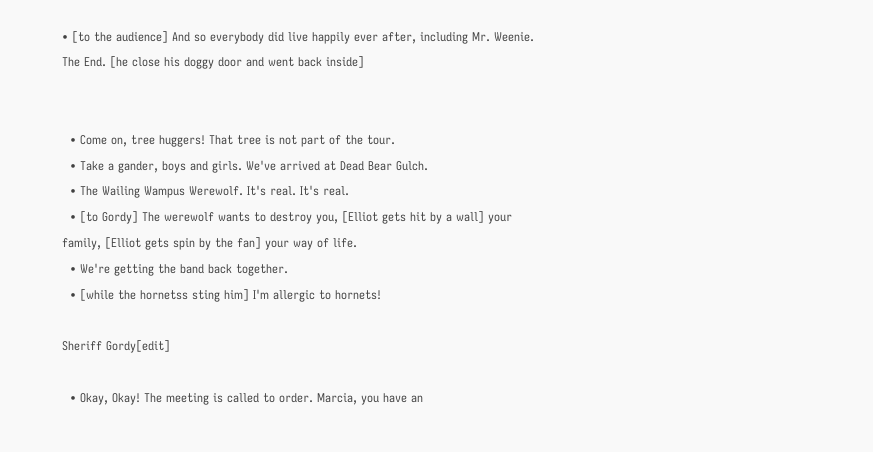• [to the audience] And so everybody did live happily ever after, including Mr. Weenie. The End. [he close his doggy door and went back inside]


  • Come on, tree huggers! That tree is not part of the tour.
  • Take a gander, boys and girls. We've arrived at Dead Bear Gulch.
  • The Wailing Wampus Werewolf. It's real. It's real.
  • [to Gordy] The werewolf wants to destroy you, [Elliot gets hit by a wall] your family, [Elliot gets spin by the fan] your way of life.
  • We're getting the band back together.
  • [while the hornetss sting him] I'm allergic to hornets!

Sheriff Gordy[edit]

  • Okay, Okay! The meeting is called to order. Marcia, you have an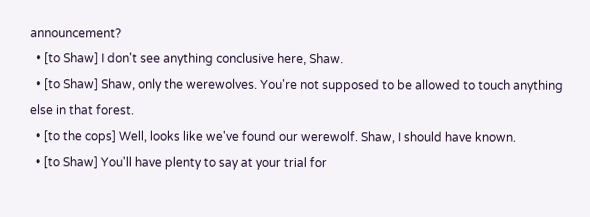announcement?
  • [to Shaw] I don't see anything conclusive here, Shaw.
  • [to Shaw] Shaw, only the werewolves. You're not supposed to be allowed to touch anything else in that forest.
  • [to the cops] Well, looks like we've found our werewolf. Shaw, I should have known.
  • [to Shaw] You'll have plenty to say at your trial for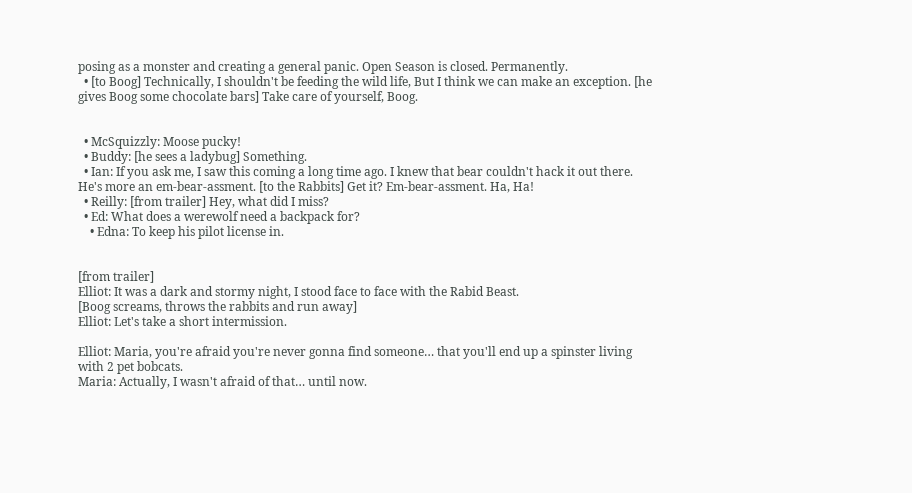posing as a monster and creating a general panic. Open Season is closed. Permanently.
  • [to Boog] Technically, I shouldn't be feeding the wild life, But I think we can make an exception. [he gives Boog some chocolate bars] Take care of yourself, Boog.


  • McSquizzly: Moose pucky!
  • Buddy: [he sees a ladybug] Something.
  • Ian: If you ask me, I saw this coming a long time ago. I knew that bear couldn't hack it out there. He's more an em-bear-assment. [to the Rabbits] Get it? Em-bear-assment. Ha, Ha!
  • Reilly: [from trailer] Hey, what did I miss?
  • Ed: What does a werewolf need a backpack for?
    • Edna: To keep his pilot license in.


[from trailer]
Elliot: It was a dark and stormy night, I stood face to face with the Rabid Beast.
[Boog screams, throws the rabbits and run away]
Elliot: Let's take a short intermission.

Elliot: Maria, you're afraid you're never gonna find someone… that you'll end up a spinster living with 2 pet bobcats.
Maria: Actually, I wasn't afraid of that… until now.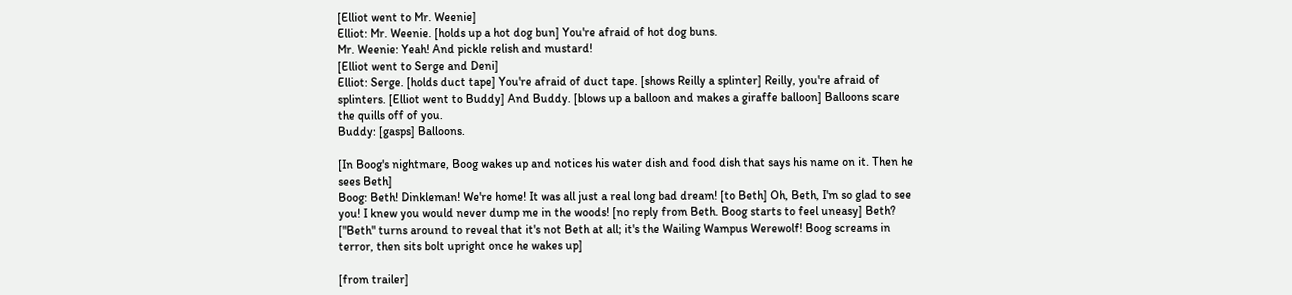[Elliot went to Mr. Weenie]
Elliot: Mr. Weenie. [holds up a hot dog bun] You're afraid of hot dog buns.
Mr. Weenie: Yeah! And pickle relish and mustard!
[Elliot went to Serge and Deni]
Elliot: Serge. [holds duct tape] You're afraid of duct tape. [shows Reilly a splinter] Reilly, you're afraid of splinters. [Elliot went to Buddy] And Buddy. [blows up a balloon and makes a giraffe balloon] Balloons scare the quills off of you.
Buddy: [gasps] Balloons.

[In Boog's nightmare, Boog wakes up and notices his water dish and food dish that says his name on it. Then he sees Beth]
Boog: Beth! Dinkleman! We're home! It was all just a real long bad dream! [to Beth] Oh, Beth, I'm so glad to see you! I knew you would never dump me in the woods! [no reply from Beth. Boog starts to feel uneasy] Beth?
["Beth" turns around to reveal that it's not Beth at all; it's the Wailing Wampus Werewolf! Boog screams in terror, then sits bolt upright once he wakes up]

[from trailer]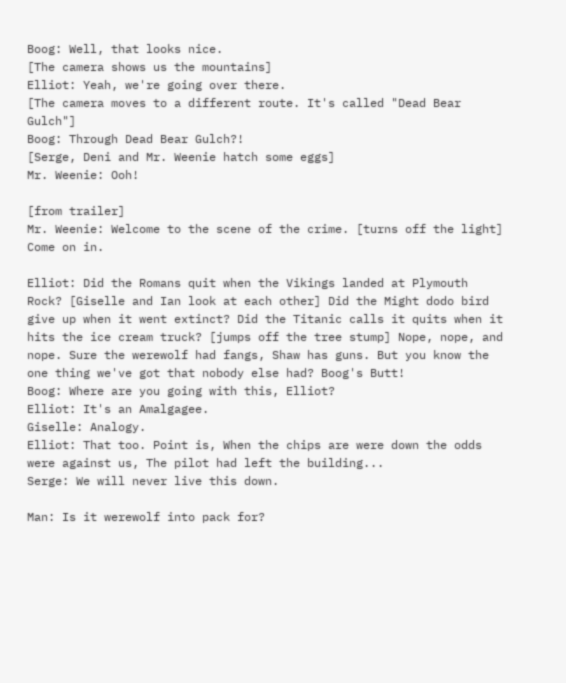Boog: Well, that looks nice.
[The camera shows us the mountains]
Elliot: Yeah, we're going over there.
[The camera moves to a different route. It's called "Dead Bear Gulch"]
Boog: Through Dead Bear Gulch?!
[Serge, Deni and Mr. Weenie hatch some eggs]
Mr. Weenie: Ooh!

[from trailer]
Mr. Weenie: Welcome to the scene of the crime. [turns off the light] Come on in.

Elliot: Did the Romans quit when the Vikings landed at Plymouth Rock? [Giselle and Ian look at each other] Did the Might dodo bird give up when it went extinct? Did the Titanic calls it quits when it hits the ice cream truck? [jumps off the tree stump] Nope, nope, and nope. Sure the werewolf had fangs, Shaw has guns. But you know the one thing we've got that nobody else had? Boog's Butt!
Boog: Where are you going with this, Elliot?
Elliot: It's an Amalgagee.
Giselle: Analogy.
Elliot: That too. Point is, When the chips are were down the odds were against us, The pilot had left the building...
Serge: We will never live this down.

Man: Is it werewolf into pack for?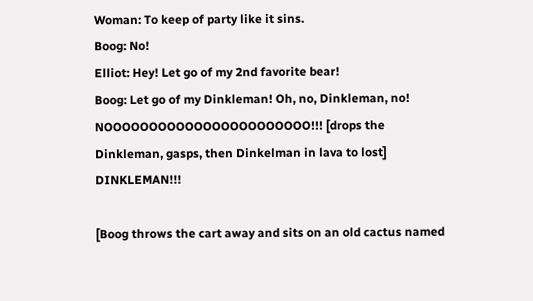Woman: To keep of party like it sins.
Boog: No!
Elliot: Hey! Let go of my 2nd favorite bear!
Boog: Let go of my Dinkleman! Oh, no, Dinkleman, no! NOOOOOOOOOOOOOOOOOOOOOOO!!! [drops the Dinkleman, gasps, then Dinkelman in lava to lost] DINKLEMAN!!!

[Boog throws the cart away and sits on an old cactus named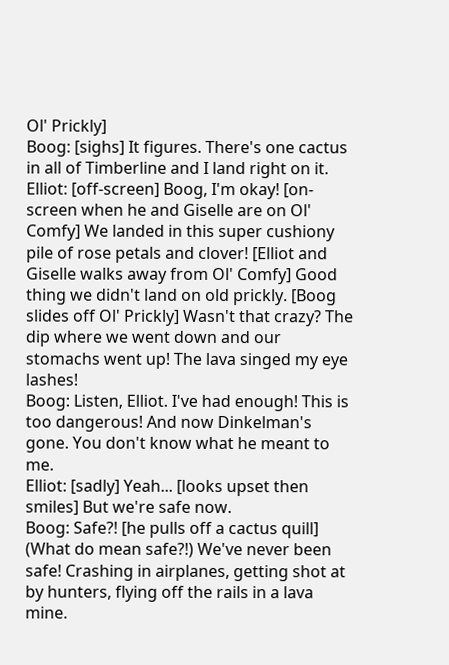Ol' Prickly]
Boog: [sighs] It figures. There's one cactus in all of Timberline and I land right on it.
Elliot: [off-screen] Boog, I'm okay! [on-screen when he and Giselle are on Ol' Comfy] We landed in this super cushiony pile of rose petals and clover! [Elliot and Giselle walks away from Ol' Comfy] Good thing we didn't land on old prickly. [Boog slides off Ol' Prickly] Wasn't that crazy? The dip where we went down and our stomachs went up! The lava singed my eye lashes!
Boog: Listen, Elliot. I've had enough! This is too dangerous! And now Dinkelman's gone. You don't know what he meant to me.
Elliot: [sadly] Yeah... [looks upset then smiles] But we're safe now.
Boog: Safe?! [he pulls off a cactus quill] (What do mean safe?!) We've never been safe! Crashing in airplanes, getting shot at by hunters, flying off the rails in a lava mine.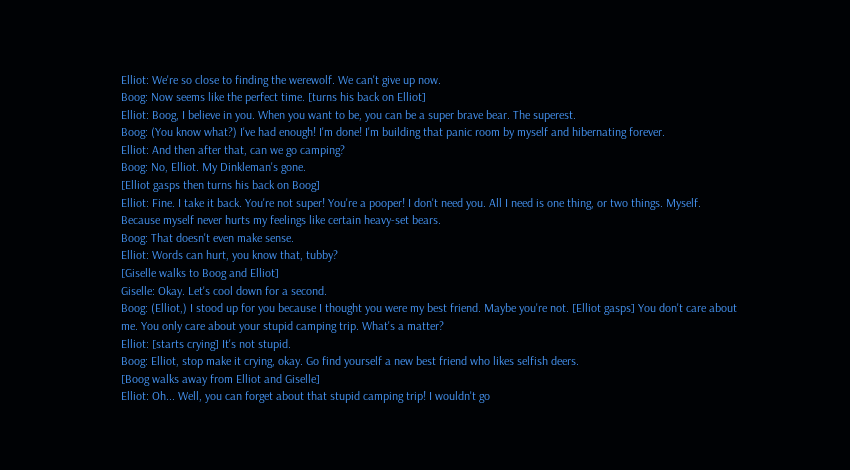Elliot: We're so close to finding the werewolf. We can't give up now.
Boog: Now seems like the perfect time. [turns his back on Elliot]
Elliot: Boog, I believe in you. When you want to be, you can be a super brave bear. The superest.
Boog: (You know what?) I've had enough! I'm done! I'm building that panic room by myself and hibernating forever.
Elliot: And then after that, can we go camping?
Boog: No, Elliot. My Dinkleman's gone.
[Elliot gasps then turns his back on Boog]
Elliot: Fine. I take it back. You're not super! You're a pooper! I don't need you. All I need is one thing, or two things. Myself. Because myself never hurts my feelings like certain heavy-set bears.
Boog: That doesn't even make sense.
Elliot: Words can hurt, you know that, tubby?
[Giselle walks to Boog and Elliot]
Giselle: Okay. Let's cool down for a second.
Boog: (Elliot,) I stood up for you because I thought you were my best friend. Maybe you're not. [Elliot gasps] You don't care about me. You only care about your stupid camping trip. What's a matter?
Elliot: [starts crying] It's not stupid.
Boog: Elliot, stop make it crying, okay. Go find yourself a new best friend who likes selfish deers.
[Boog walks away from Elliot and Giselle]
Elliot: Oh... Well, you can forget about that stupid camping trip! I wouldn't go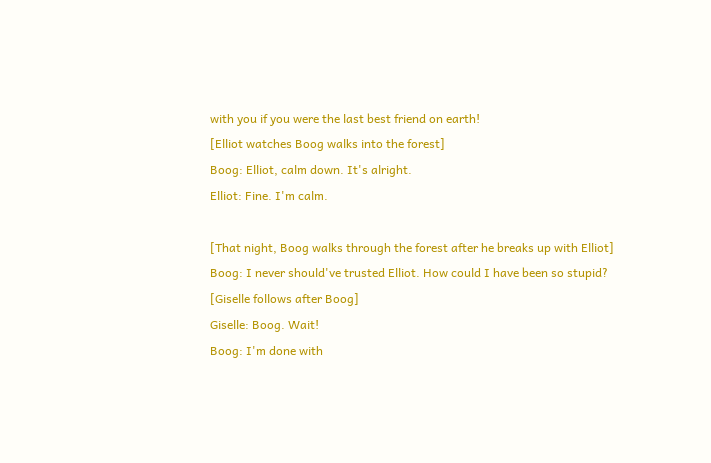with you if you were the last best friend on earth!
[Elliot watches Boog walks into the forest]
Boog: Elliot, calm down. It's alright.
Elliot: Fine. I'm calm.

[That night, Boog walks through the forest after he breaks up with Elliot]
Boog: I never should've trusted Elliot. How could I have been so stupid?
[Giselle follows after Boog]
Giselle: Boog. Wait!
Boog: I'm done with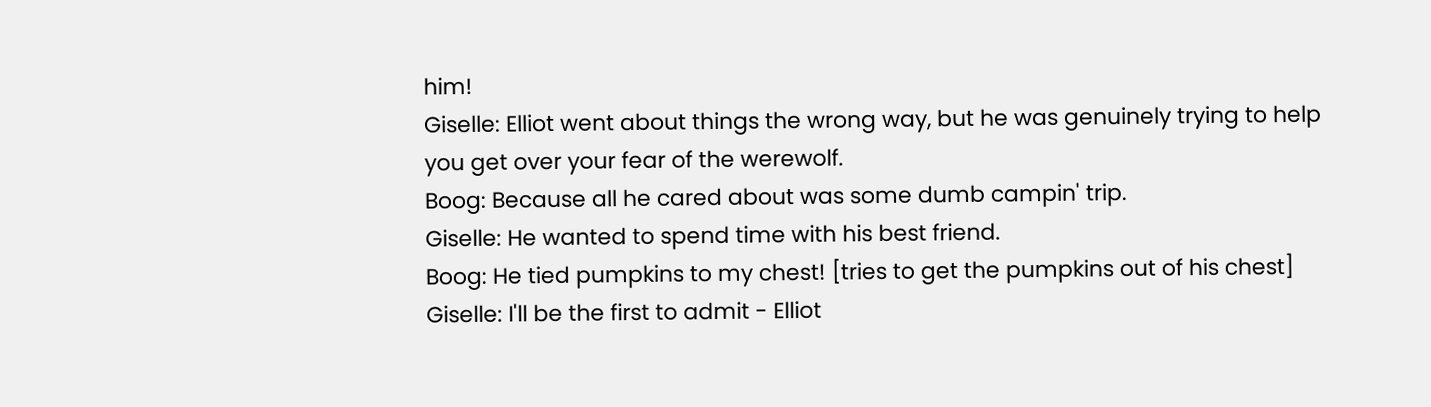him!
Giselle: Elliot went about things the wrong way, but he was genuinely trying to help you get over your fear of the werewolf.
Boog: Because all he cared about was some dumb campin' trip.
Giselle: He wanted to spend time with his best friend.
Boog: He tied pumpkins to my chest! [tries to get the pumpkins out of his chest]
Giselle: I'll be the first to admit - Elliot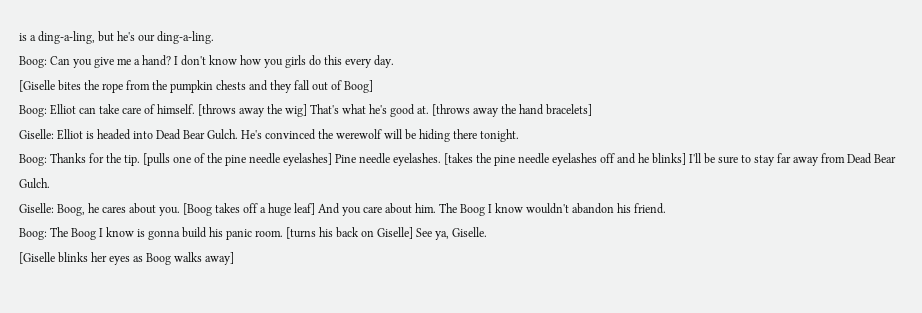is a ding-a-ling, but he's our ding-a-ling.
Boog: Can you give me a hand? I don't know how you girls do this every day.
[Giselle bites the rope from the pumpkin chests and they fall out of Boog]
Boog: Elliot can take care of himself. [throws away the wig] That's what he's good at. [throws away the hand bracelets]
Giselle: Elliot is headed into Dead Bear Gulch. He's convinced the werewolf will be hiding there tonight.
Boog: Thanks for the tip. [pulls one of the pine needle eyelashes] Pine needle eyelashes. [takes the pine needle eyelashes off and he blinks] I'll be sure to stay far away from Dead Bear Gulch.
Giselle: Boog, he cares about you. [Boog takes off a huge leaf] And you care about him. The Boog I know wouldn't abandon his friend.
Boog: The Boog I know is gonna build his panic room. [turns his back on Giselle] See ya, Giselle.
[Giselle blinks her eyes as Boog walks away]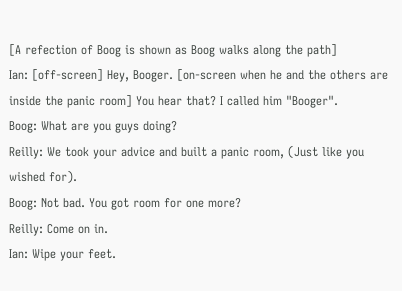[A refection of Boog is shown as Boog walks along the path]
Ian: [off-screen] Hey, Booger. [on-screen when he and the others are inside the panic room] You hear that? I called him "Booger".
Boog: What are you guys doing?
Reilly: We took your advice and built a panic room, (Just like you wished for).
Boog: Not bad. You got room for one more?
Reilly: Come on in.
Ian: Wipe your feet.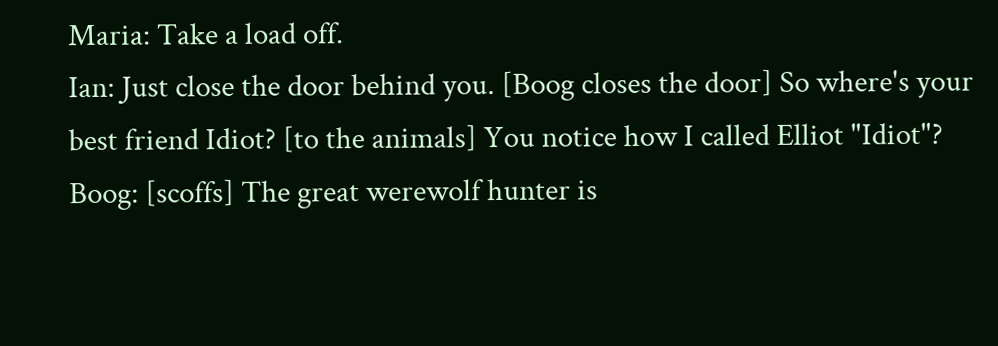Maria: Take a load off.
Ian: Just close the door behind you. [Boog closes the door] So where's your best friend Idiot? [to the animals] You notice how I called Elliot "Idiot"?
Boog: [scoffs] The great werewolf hunter is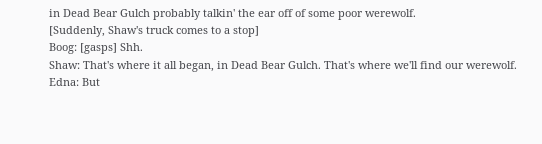in Dead Bear Gulch probably talkin' the ear off of some poor werewolf.
[Suddenly, Shaw's truck comes to a stop]
Boog: [gasps] Shh.
Shaw: That's where it all began, in Dead Bear Gulch. That's where we'll find our werewolf.
Edna: But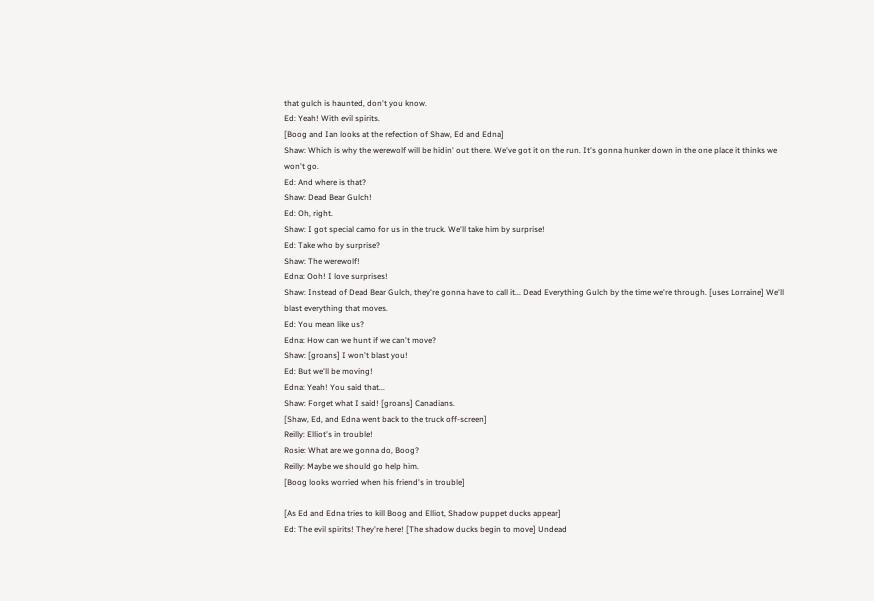that gulch is haunted, don't you know.
Ed: Yeah! With evil spirits.
[Boog and Ian looks at the refection of Shaw, Ed and Edna]
Shaw: Which is why the werewolf will be hidin' out there. We've got it on the run. It's gonna hunker down in the one place it thinks we won't go.
Ed: And where is that?
Shaw: Dead Bear Gulch!
Ed: Oh, right.
Shaw: I got special camo for us in the truck. We'll take him by surprise!
Ed: Take who by surprise?
Shaw: The werewolf!
Edna: Ooh! I love surprises!
Shaw: Instead of Dead Bear Gulch, they're gonna have to call it... Dead Everything Gulch by the time we're through. [uses Lorraine] We'll blast everything that moves.
Ed: You mean like us?
Edna: How can we hunt if we can't move?
Shaw: [groans] I won't blast you!
Ed: But we'll be moving!
Edna: Yeah! You said that...
Shaw: Forget what I said! [groans] Canadians.
[Shaw, Ed, and Edna went back to the truck off-screen]
Reilly: Elliot's in trouble!
Rosie: What are we gonna do, Boog?
Reilly: Maybe we should go help him.
[Boog looks worried when his friend's in trouble]

[As Ed and Edna tries to kill Boog and Elliot, Shadow puppet ducks appear]
Ed: The evil spirits! They're here! [The shadow ducks begin to move] Undead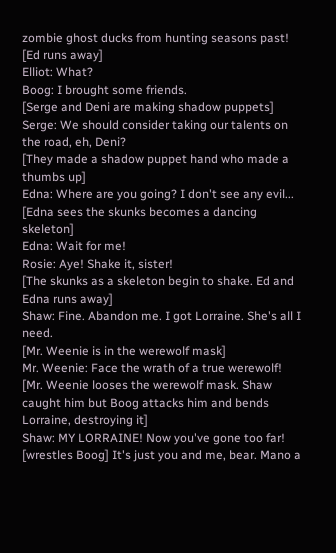zombie ghost ducks from hunting seasons past!
[Ed runs away]
Elliot: What?
Boog: I brought some friends.
[Serge and Deni are making shadow puppets]
Serge: We should consider taking our talents on the road, eh, Deni?
[They made a shadow puppet hand who made a thumbs up]
Edna: Where are you going? I don't see any evil...
[Edna sees the skunks becomes a dancing skeleton]
Edna: Wait for me!
Rosie: Aye! Shake it, sister!
[The skunks as a skeleton begin to shake. Ed and Edna runs away]
Shaw: Fine. Abandon me. I got Lorraine. She's all I need.
[Mr. Weenie is in the werewolf mask]
Mr. Weenie: Face the wrath of a true werewolf!
[Mr. Weenie looses the werewolf mask. Shaw caught him but Boog attacks him and bends Lorraine, destroying it]
Shaw: MY LORRAINE! Now you've gone too far! [wrestles Boog] It's just you and me, bear. Mano a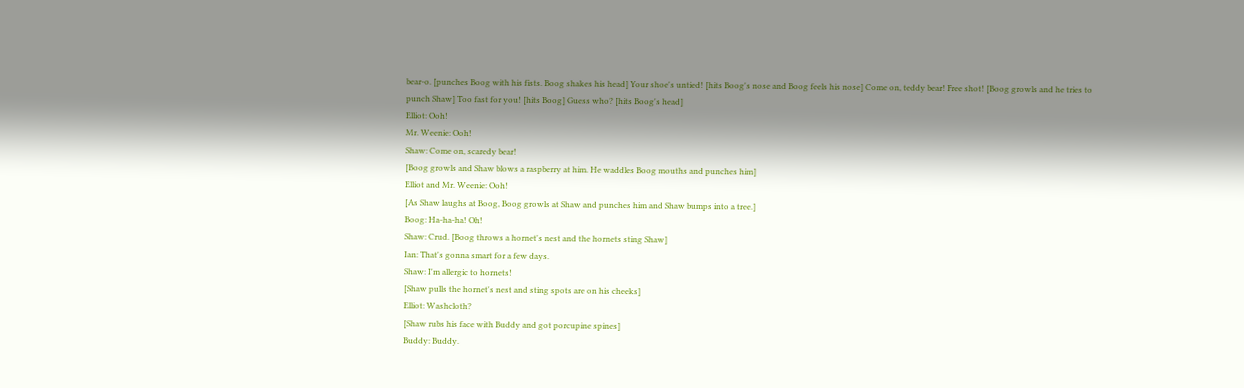bear-o. [punches Boog with his fists. Boog shakes his head] Your shoe's untied! [hits Boog's nose and Boog feels his nose] Come on, teddy bear! Free shot! [Boog growls and he tries to punch Shaw] Too fast for you! [hits Boog] Guess who? [hits Boog's head]
Elliot: Ooh!
Mr. Weenie: Ooh!
Shaw: Come on, scaredy bear!
[Boog growls and Shaw blows a raspberry at him. He waddles Boog mouths and punches him]
Elliot and Mr. Weenie: Ooh!
[As Shaw laughs at Boog, Boog growls at Shaw and punches him and Shaw bumps into a tree.]
Boog: Ha-ha-ha! Oh!
Shaw: Crud. [Boog throws a hornet's nest and the hornets sting Shaw]
Ian: That's gonna smart for a few days.
Shaw: I'm allergic to hornets!
[Shaw pulls the hornet's nest and sting spots are on his cheeks]
Elliot: Washcloth?
[Shaw rubs his face with Buddy and got porcupine spines]
Buddy: Buddy.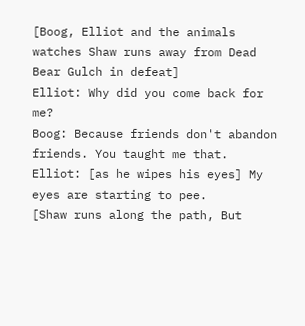[Boog, Elliot and the animals watches Shaw runs away from Dead Bear Gulch in defeat]
Elliot: Why did you come back for me?
Boog: Because friends don't abandon friends. You taught me that.
Elliot: [as he wipes his eyes] My eyes are starting to pee.
[Shaw runs along the path, But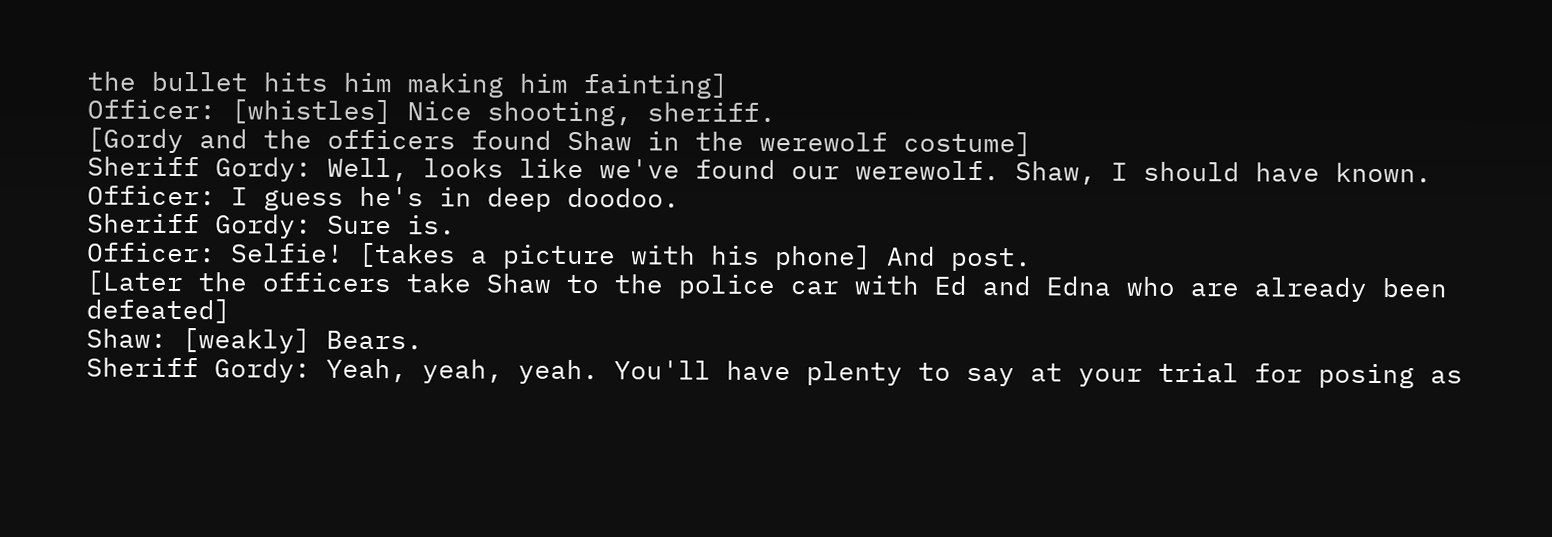the bullet hits him making him fainting]
Officer: [whistles] Nice shooting, sheriff.
[Gordy and the officers found Shaw in the werewolf costume]
Sheriff Gordy: Well, looks like we've found our werewolf. Shaw, I should have known.
Officer: I guess he's in deep doodoo.
Sheriff Gordy: Sure is.
Officer: Selfie! [takes a picture with his phone] And post.
[Later the officers take Shaw to the police car with Ed and Edna who are already been defeated]
Shaw: [weakly] Bears.
Sheriff Gordy: Yeah, yeah, yeah. You'll have plenty to say at your trial for posing as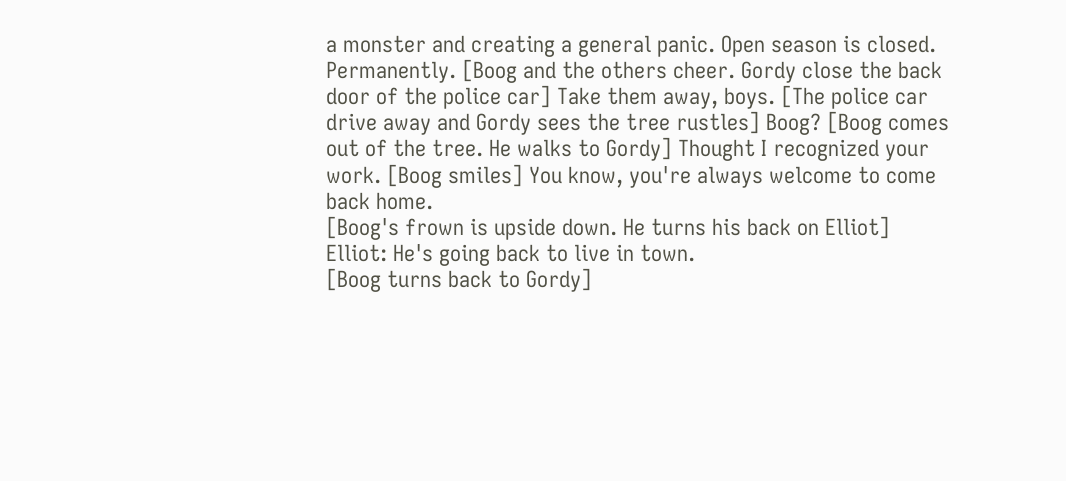a monster and creating a general panic. Open season is closed. Permanently. [Boog and the others cheer. Gordy close the back door of the police car] Take them away, boys. [The police car drive away and Gordy sees the tree rustles] Boog? [Boog comes out of the tree. He walks to Gordy] Thought I recognized your work. [Boog smiles] You know, you're always welcome to come back home.
[Boog's frown is upside down. He turns his back on Elliot]
Elliot: He's going back to live in town.
[Boog turns back to Gordy]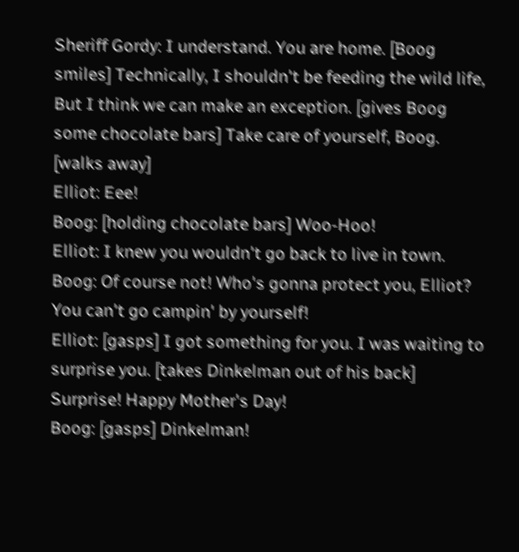Sheriff Gordy: I understand. You are home. [Boog smiles] Technically, I shouldn't be feeding the wild life, But I think we can make an exception. [gives Boog some chocolate bars] Take care of yourself, Boog. [walks away]
Elliot: Eee!
Boog: [holding chocolate bars] Woo-Hoo!
Elliot: I knew you wouldn't go back to live in town.
Boog: Of course not! Who's gonna protect you, Elliot? You can't go campin' by yourself!
Elliot: [gasps] I got something for you. I was waiting to surprise you. [takes Dinkelman out of his back] Surprise! Happy Mother's Day!
Boog: [gasps] Dinkelman!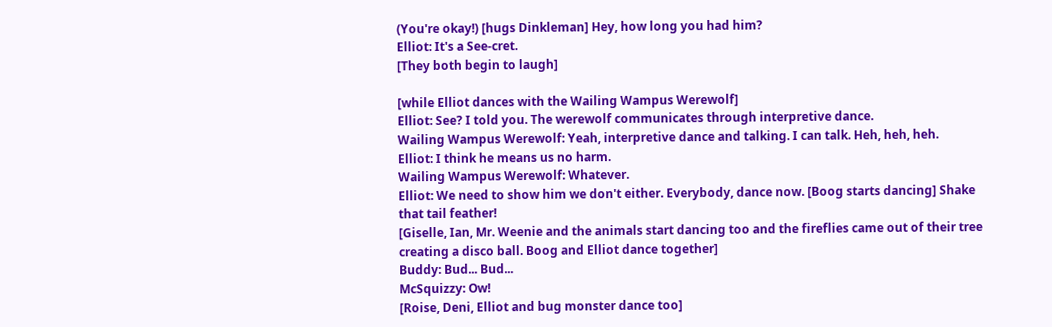(You're okay!) [hugs Dinkleman] Hey, how long you had him?
Elliot: It's a See-cret.
[They both begin to laugh]

[while Elliot dances with the Wailing Wampus Werewolf]
Elliot: See? I told you. The werewolf communicates through interpretive dance.
Wailing Wampus Werewolf: Yeah, interpretive dance and talking. I can talk. Heh, heh, heh.
Elliot: I think he means us no harm.
Wailing Wampus Werewolf: Whatever.
Elliot: We need to show him we don't either. Everybody, dance now. [Boog starts dancing] Shake that tail feather!
[Giselle, Ian, Mr. Weenie and the animals start dancing too and the fireflies came out of their tree creating a disco ball. Boog and Elliot dance together]
Buddy: Bud... Bud...
McSquizzy: Ow!
[Roise, Deni, Elliot and bug monster dance too]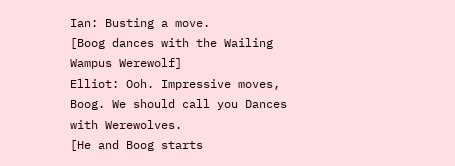Ian: Busting a move.
[Boog dances with the Wailing Wampus Werewolf]
Elliot: Ooh. Impressive moves, Boog. We should call you Dances with Werewolves.
[He and Boog starts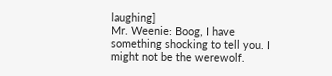laughing]
Mr. Weenie: Boog, I have something shocking to tell you. I might not be the werewolf.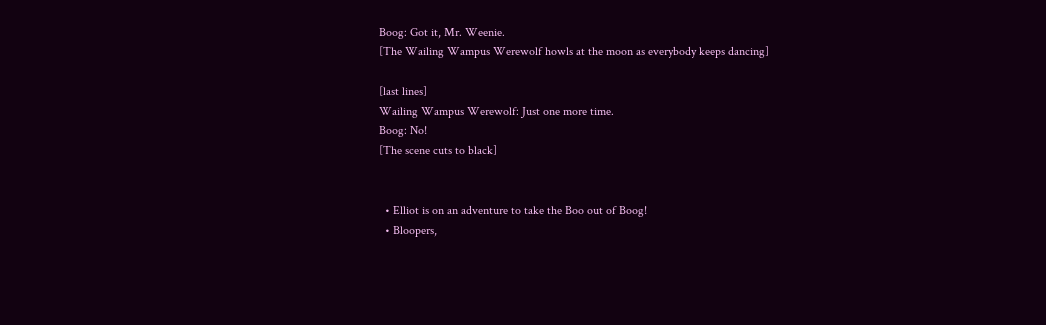Boog: Got it, Mr. Weenie.
[The Wailing Wampus Werewolf howls at the moon as everybody keeps dancing]

[last lines]
Wailing Wampus Werewolf: Just one more time.
Boog: No!
[The scene cuts to black]


  • Elliot is on an adventure to take the Boo out of Boog!
  • Bloopers,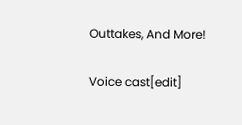Outtakes, And More!

Voice cast[edit]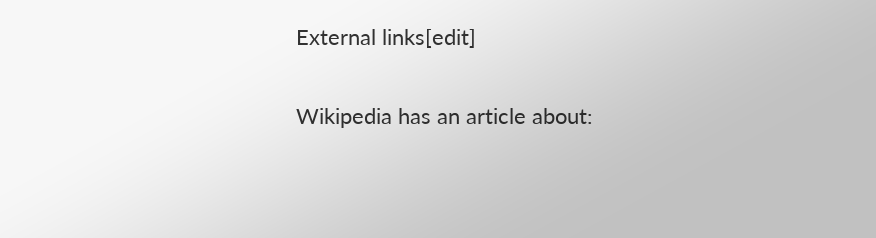External links[edit]

Wikipedia has an article about: